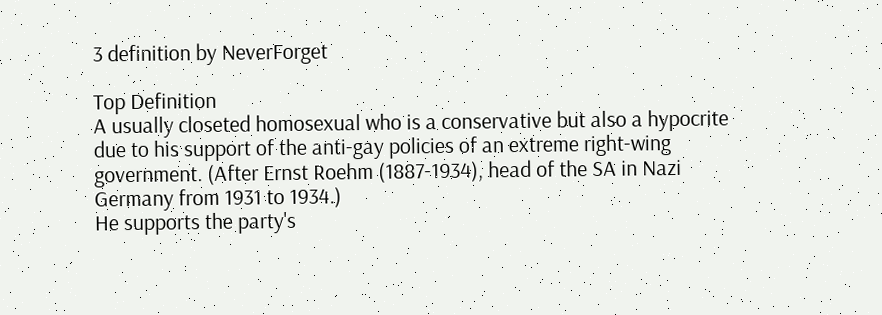3 definition by NeverForget

Top Definition
A usually closeted homosexual who is a conservative but also a hypocrite due to his support of the anti-gay policies of an extreme right-wing government. (After Ernst Roehm (1887-1934), head of the SA in Nazi Germany from 1931 to 1934.)
He supports the party's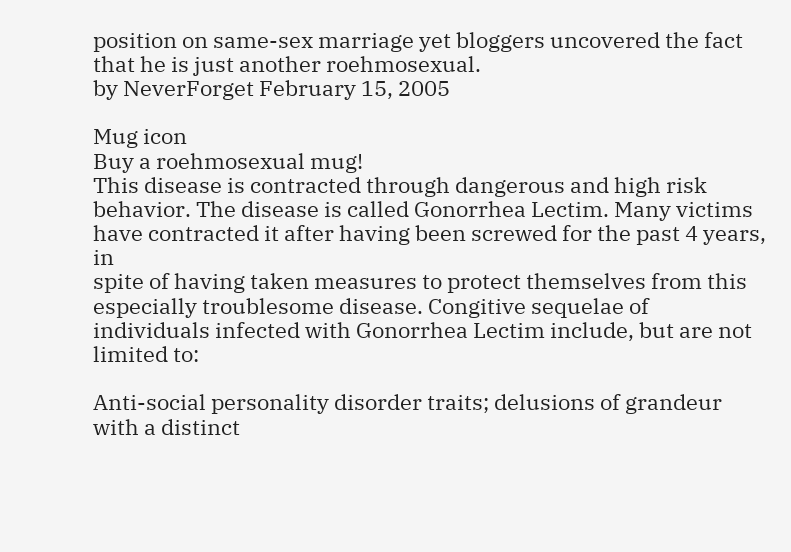position on same-sex marriage yet bloggers uncovered the fact that he is just another roehmosexual.
by NeverForget February 15, 2005

Mug icon
Buy a roehmosexual mug!
This disease is contracted through dangerous and high risk behavior. The disease is called Gonorrhea Lectim. Many victims have contracted it after having been screwed for the past 4 years, in
spite of having taken measures to protect themselves from this especially troublesome disease. Congitive sequelae of individuals infected with Gonorrhea Lectim include, but are not limited to:

Anti-social personality disorder traits; delusions of grandeur with a distinct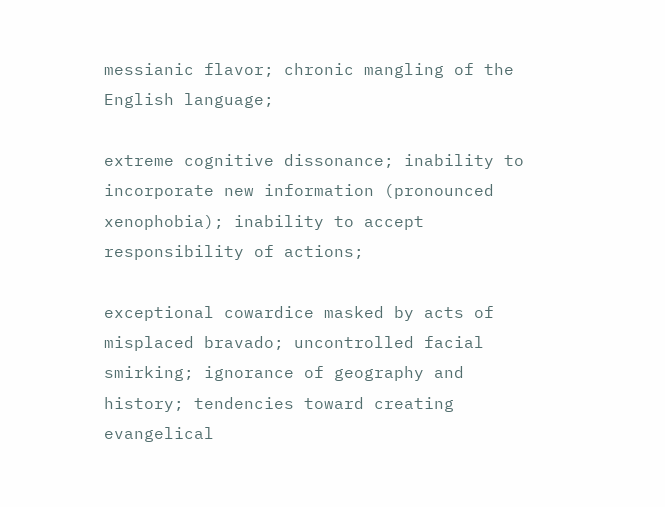messianic flavor; chronic mangling of the English language;

extreme cognitive dissonance; inability to incorporate new information (pronounced xenophobia); inability to accept responsibility of actions;

exceptional cowardice masked by acts of misplaced bravado; uncontrolled facial smirking; ignorance of geography and history; tendencies toward creating evangelical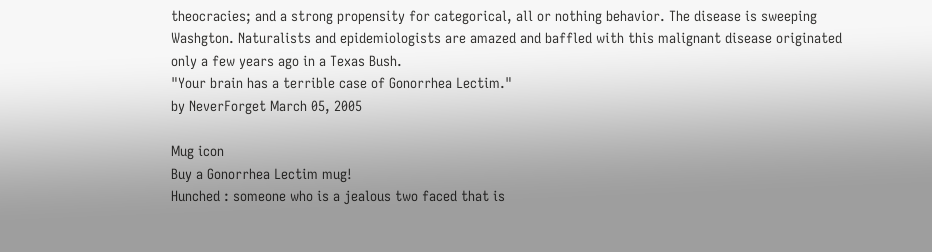theocracies; and a strong propensity for categorical, all or nothing behavior. The disease is sweeping Washgton. Naturalists and epidemiologists are amazed and baffled with this malignant disease originated only a few years ago in a Texas Bush.
"Your brain has a terrible case of Gonorrhea Lectim."
by NeverForget March 05, 2005

Mug icon
Buy a Gonorrhea Lectim mug!
Hunched : someone who is a jealous two faced that is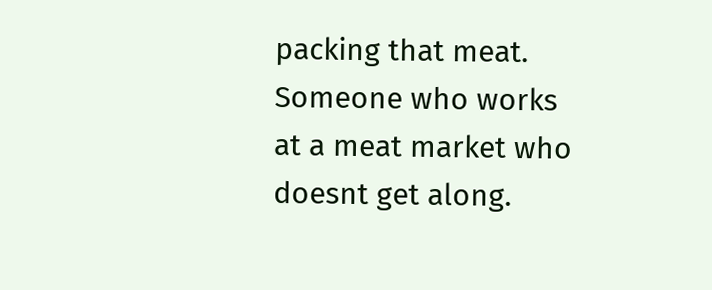packing that meat. Someone who works at a meat market who doesnt get along.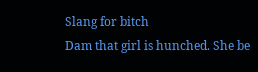Slang for bitch
Dam that girl is hunched. She be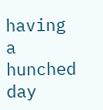having a hunched day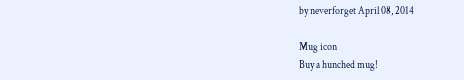by neverforget April 08, 2014

Mug icon
Buy a hunched mug!